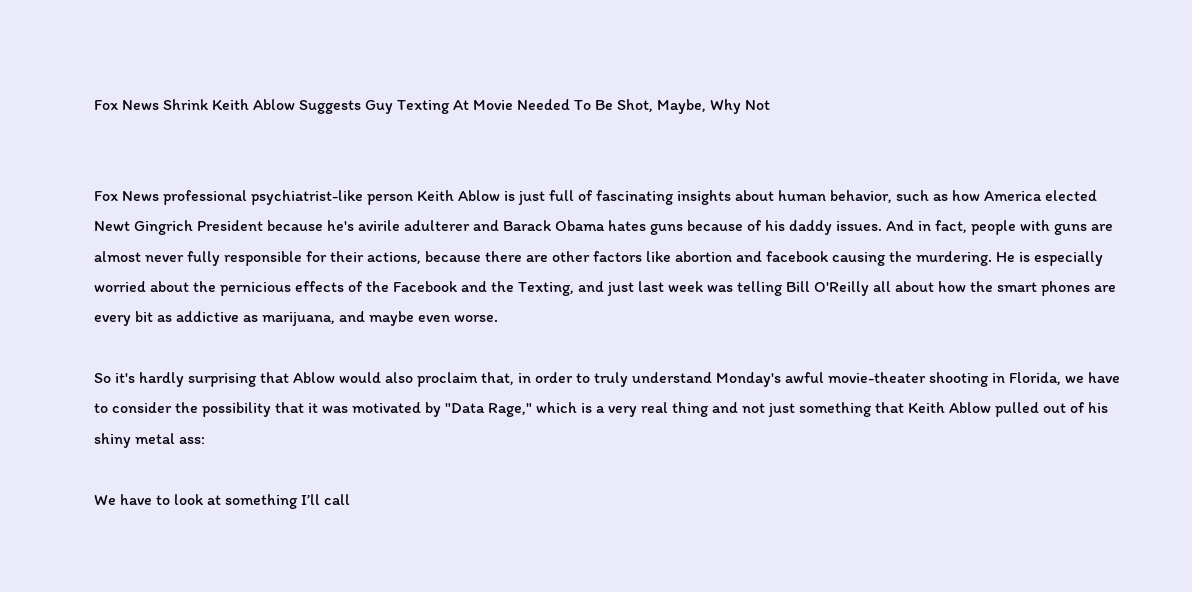Fox News Shrink Keith Ablow Suggests Guy Texting At Movie Needed To Be Shot, Maybe, Why Not


Fox News professional psychiatrist-like person Keith Ablow is just full of fascinating insights about human behavior, such as how America elected Newt Gingrich President because he's avirile adulterer and Barack Obama hates guns because of his daddy issues. And in fact, people with guns are almost never fully responsible for their actions, because there are other factors like abortion and facebook causing the murdering. He is especially worried about the pernicious effects of the Facebook and the Texting, and just last week was telling Bill O'Reilly all about how the smart phones are every bit as addictive as marijuana, and maybe even worse.

So it's hardly surprising that Ablow would also proclaim that, in order to truly understand Monday's awful movie-theater shooting in Florida, we have to consider the possibility that it was motivated by "Data Rage," which is a very real thing and not just something that Keith Ablow pulled out of his shiny metal ass:

We have to look at something I’ll call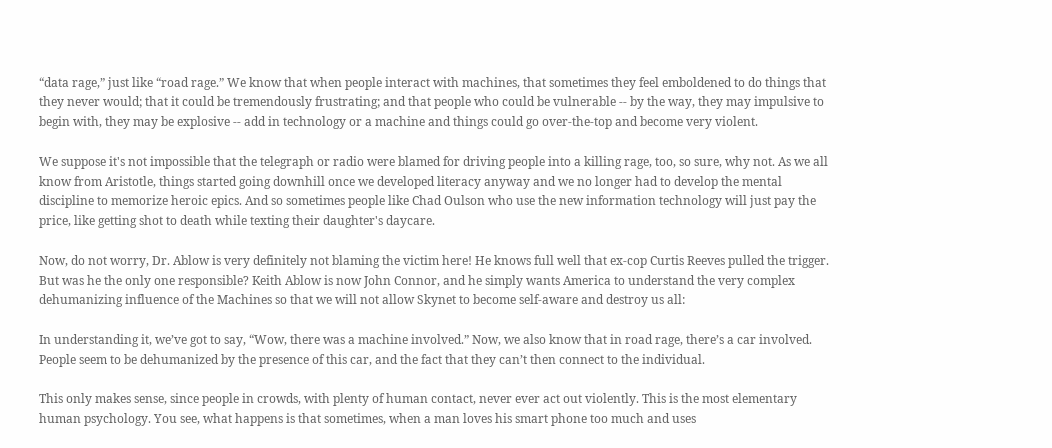“data rage,” just like “road rage.” We know that when people interact with machines, that sometimes they feel emboldened to do things that they never would; that it could be tremendously frustrating; and that people who could be vulnerable -- by the way, they may impulsive to begin with, they may be explosive -- add in technology or a machine and things could go over-the-top and become very violent.

We suppose it's not impossible that the telegraph or radio were blamed for driving people into a killing rage, too, so sure, why not. As we all know from Aristotle, things started going downhill once we developed literacy anyway and we no longer had to develop the mental discipline to memorize heroic epics. And so sometimes people like Chad Oulson who use the new information technology will just pay the price, like getting shot to death while texting their daughter's daycare.

Now, do not worry, Dr. Ablow is very definitely not blaming the victim here! He knows full well that ex-cop Curtis Reeves pulled the trigger. But was he the only one responsible? Keith Ablow is now John Connor, and he simply wants America to understand the very complex dehumanizing influence of the Machines so that we will not allow Skynet to become self-aware and destroy us all:

In understanding it, we’ve got to say, “Wow, there was a machine involved.” Now, we also know that in road rage, there’s a car involved. People seem to be dehumanized by the presence of this car, and the fact that they can’t then connect to the individual.

This only makes sense, since people in crowds, with plenty of human contact, never ever act out violently. This is the most elementary human psychology. You see, what happens is that sometimes, when a man loves his smart phone too much and uses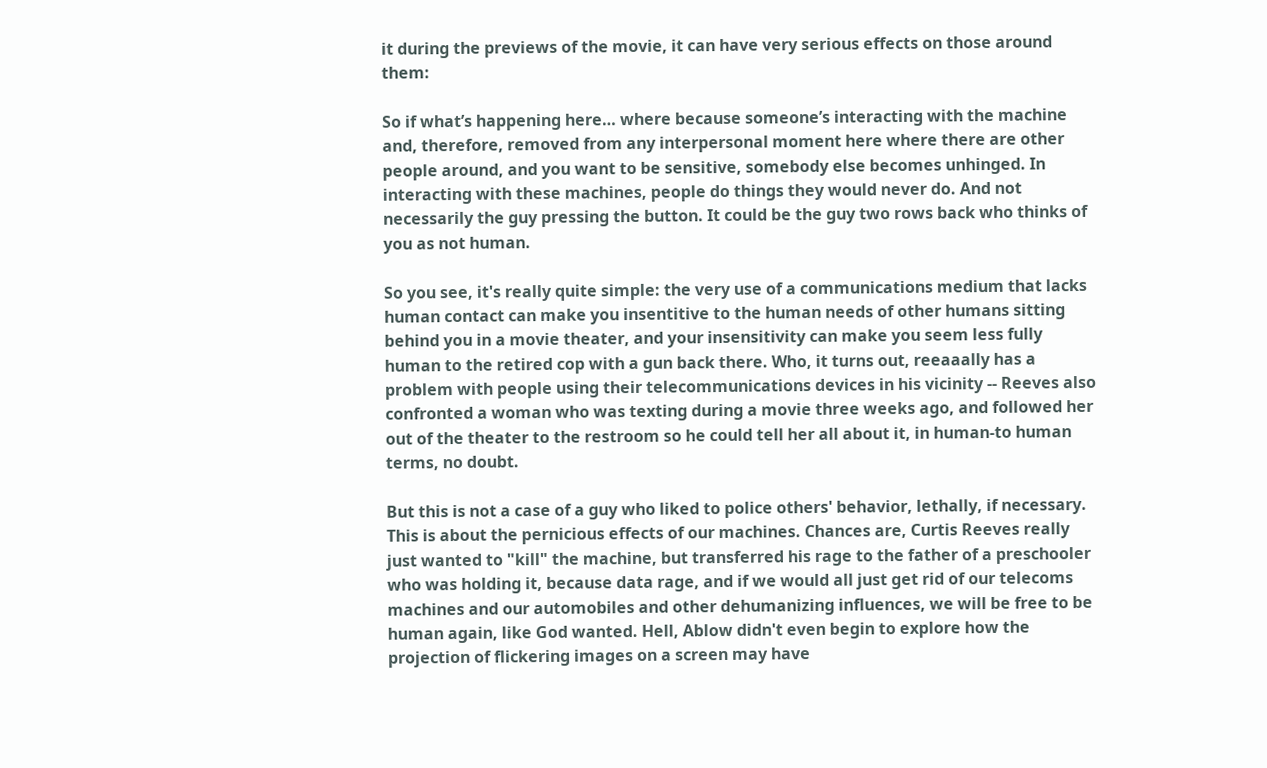it during the previews of the movie, it can have very serious effects on those around them:

So if what’s happening here… where because someone’s interacting with the machine and, therefore, removed from any interpersonal moment here where there are other people around, and you want to be sensitive, somebody else becomes unhinged. In interacting with these machines, people do things they would never do. And not necessarily the guy pressing the button. It could be the guy two rows back who thinks of you as not human.

So you see, it's really quite simple: the very use of a communications medium that lacks human contact can make you insentitive to the human needs of other humans sitting behind you in a movie theater, and your insensitivity can make you seem less fully human to the retired cop with a gun back there. Who, it turns out, reeaaally has a problem with people using their telecommunications devices in his vicinity -- Reeves also confronted a woman who was texting during a movie three weeks ago, and followed her out of the theater to the restroom so he could tell her all about it, in human-to human terms, no doubt.

But this is not a case of a guy who liked to police others' behavior, lethally, if necessary. This is about the pernicious effects of our machines. Chances are, Curtis Reeves really just wanted to "kill" the machine, but transferred his rage to the father of a preschooler who was holding it, because data rage, and if we would all just get rid of our telecoms machines and our automobiles and other dehumanizing influences, we will be free to be human again, like God wanted. Hell, Ablow didn't even begin to explore how the projection of flickering images on a screen may have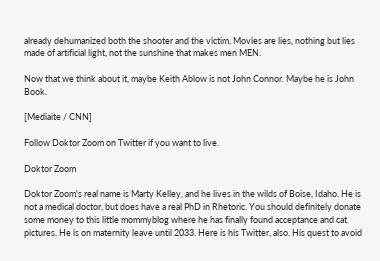already dehumanized both the shooter and the victim. Movies are lies, nothing but lies made of artificial light, not the sunshine that makes men MEN.

Now that we think about it, maybe Keith Ablow is not John Connor. Maybe he is John Book.

[Mediaite / CNN]

Follow Doktor Zoom on Twitter if you want to live.

Doktor Zoom

Doktor Zoom's real name is Marty Kelley, and he lives in the wilds of Boise, Idaho. He is not a medical doctor, but does have a real PhD in Rhetoric. You should definitely donate some money to this little mommyblog where he has finally found acceptance and cat pictures. He is on maternity leave until 2033. Here is his Twitter, also. His quest to avoid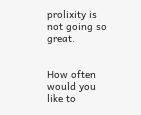prolixity is not going so great.


How often would you like to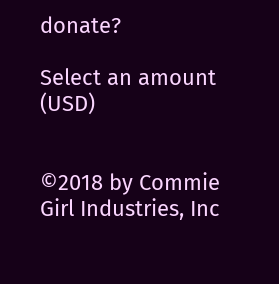donate?

Select an amount (USD)


©2018 by Commie Girl Industries, Inc